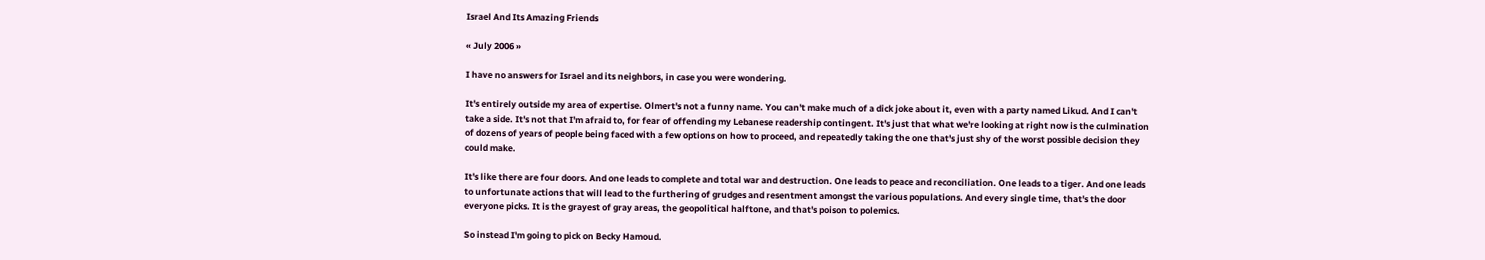Israel And Its Amazing Friends

« July 2006 »

I have no answers for Israel and its neighbors, in case you were wondering.

It's entirely outside my area of expertise. Olmert's not a funny name. You can't make much of a dick joke about it, even with a party named Likud. And I can't take a side. It's not that I'm afraid to, for fear of offending my Lebanese readership contingent. It's just that what we're looking at right now is the culmination of dozens of years of people being faced with a few options on how to proceed, and repeatedly taking the one that's just shy of the worst possible decision they could make.

It's like there are four doors. And one leads to complete and total war and destruction. One leads to peace and reconciliation. One leads to a tiger. And one leads to unfortunate actions that will lead to the furthering of grudges and resentment amongst the various populations. And every single time, that's the door everyone picks. It is the grayest of gray areas, the geopolitical halftone, and that's poison to polemics.

So instead I'm going to pick on Becky Hamoud.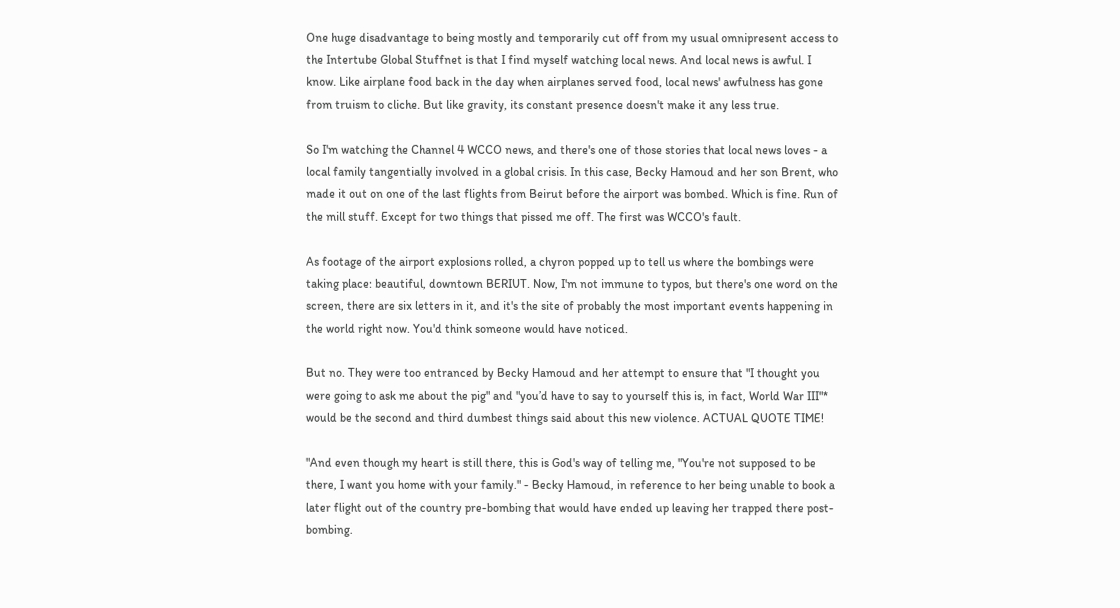One huge disadvantage to being mostly and temporarily cut off from my usual omnipresent access to the Intertube Global Stuffnet is that I find myself watching local news. And local news is awful. I know. Like airplane food back in the day when airplanes served food, local news' awfulness has gone from truism to cliche. But like gravity, its constant presence doesn't make it any less true.

So I'm watching the Channel 4 WCCO news, and there's one of those stories that local news loves - a local family tangentially involved in a global crisis. In this case, Becky Hamoud and her son Brent, who made it out on one of the last flights from Beirut before the airport was bombed. Which is fine. Run of the mill stuff. Except for two things that pissed me off. The first was WCCO's fault.

As footage of the airport explosions rolled, a chyron popped up to tell us where the bombings were taking place: beautiful, downtown BERIUT. Now, I'm not immune to typos, but there's one word on the screen, there are six letters in it, and it's the site of probably the most important events happening in the world right now. You'd think someone would have noticed.

But no. They were too entranced by Becky Hamoud and her attempt to ensure that "I thought you were going to ask me about the pig" and "you’d have to say to yourself this is, in fact, World War III"* would be the second and third dumbest things said about this new violence. ACTUAL QUOTE TIME!

"And even though my heart is still there, this is God's way of telling me, "You're not supposed to be there, I want you home with your family." - Becky Hamoud, in reference to her being unable to book a later flight out of the country pre-bombing that would have ended up leaving her trapped there post-bombing.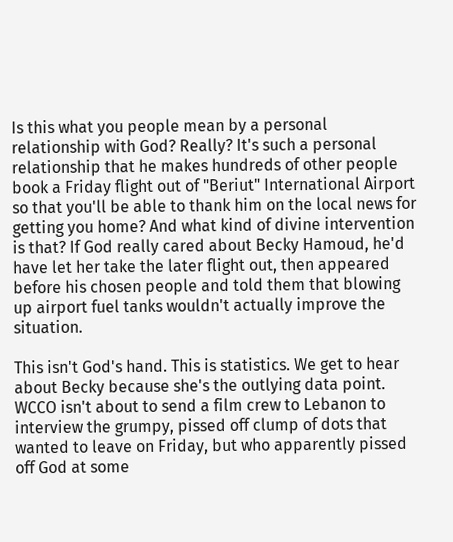Is this what you people mean by a personal relationship with God? Really? It's such a personal relationship that he makes hundreds of other people book a Friday flight out of "Beriut" International Airport so that you'll be able to thank him on the local news for getting you home? And what kind of divine intervention is that? If God really cared about Becky Hamoud, he'd have let her take the later flight out, then appeared before his chosen people and told them that blowing up airport fuel tanks wouldn't actually improve the situation.

This isn't God's hand. This is statistics. We get to hear about Becky because she's the outlying data point. WCCO isn't about to send a film crew to Lebanon to interview the grumpy, pissed off clump of dots that wanted to leave on Friday, but who apparently pissed off God at some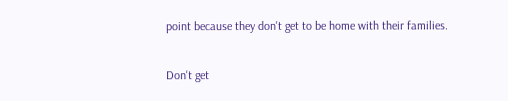point because they don't get to be home with their families.

Don't get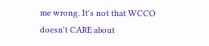me wrong. It's not that WCCO doesn't CARE about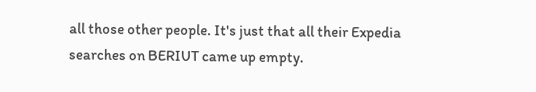all those other people. It's just that all their Expedia searches on BERIUT came up empty.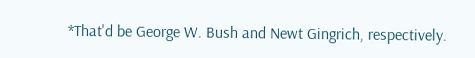*That'd be George W. Bush and Newt Gingrich, respectively.